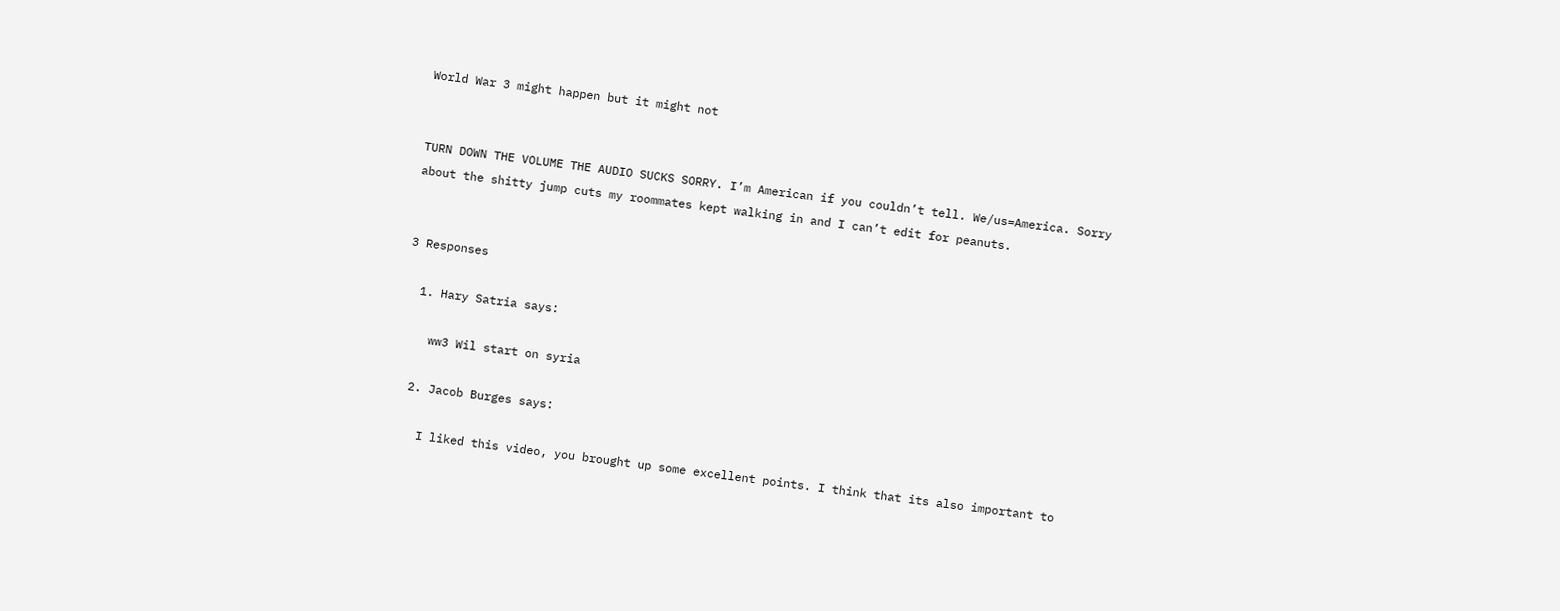World War 3 might happen but it might not


TURN DOWN THE VOLUME THE AUDIO SUCKS SORRY. I’m American if you couldn’t tell. We/us=America. Sorry about the shitty jump cuts my roommates kept walking in and I can’t edit for peanuts.


3 Responses

  1. Hary Satria says:

    ww3 Wil start on syria

  2. Jacob Burges says:

    I liked this video, you brought up some excellent points. I think that its also important to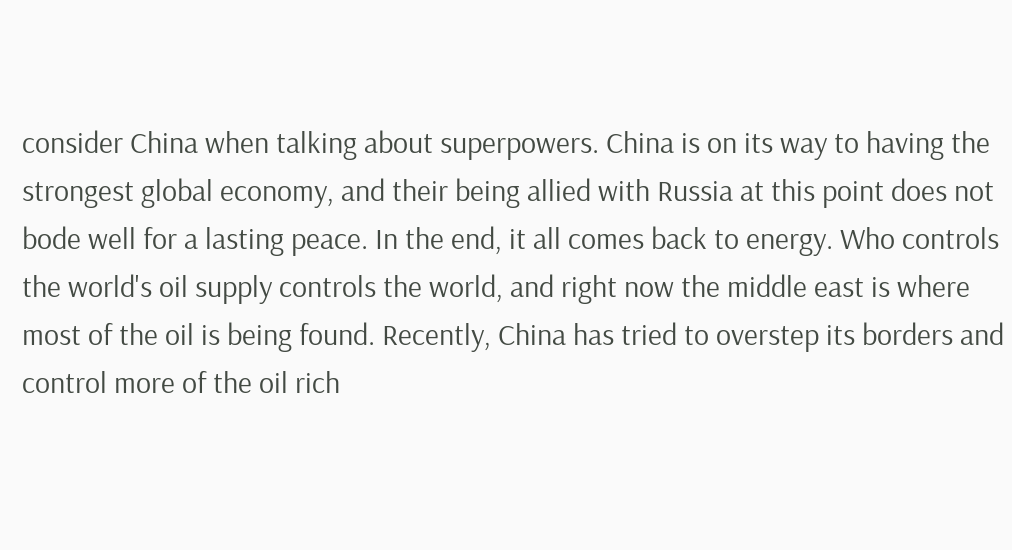consider China when talking about superpowers. China is on its way to having the strongest global economy, and their being allied with Russia at this point does not bode well for a lasting peace. In the end, it all comes back to energy. Who controls the world's oil supply controls the world, and right now the middle east is where most of the oil is being found. Recently, China has tried to overstep its borders and control more of the oil rich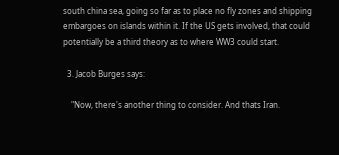south china sea, going so far as to place no fly zones and shipping embargoes on islands within it. If the US gets involved, that could potentially be a third theory as to where WW3 could start.

  3. Jacob Burges says:

    "Now, there's another thing to consider. And thats Iran.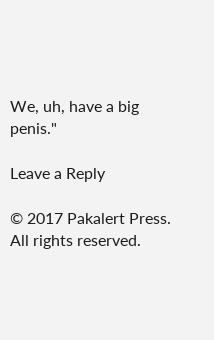We, uh, have a big penis."

Leave a Reply

© 2017 Pakalert Press. All rights reserved.